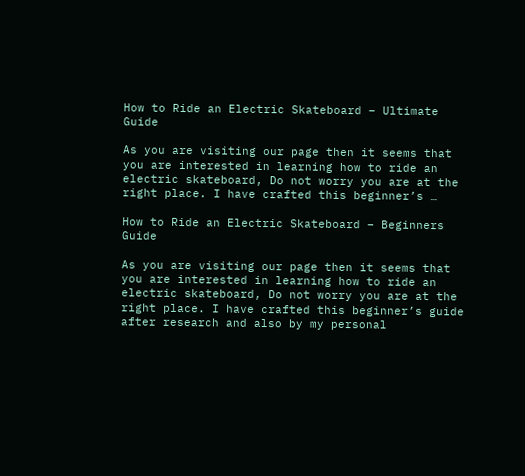How to Ride an Electric Skateboard – Ultimate Guide

As you are visiting our page then it seems that you are interested in learning how to ride an electric skateboard, Do not worry you are at the right place. I have crafted this beginner’s …

How to Ride an Electric Skateboard – Beginners Guide

As you are visiting our page then it seems that you are interested in learning how to ride an electric skateboard, Do not worry you are at the right place. I have crafted this beginner’s guide after research and also by my personal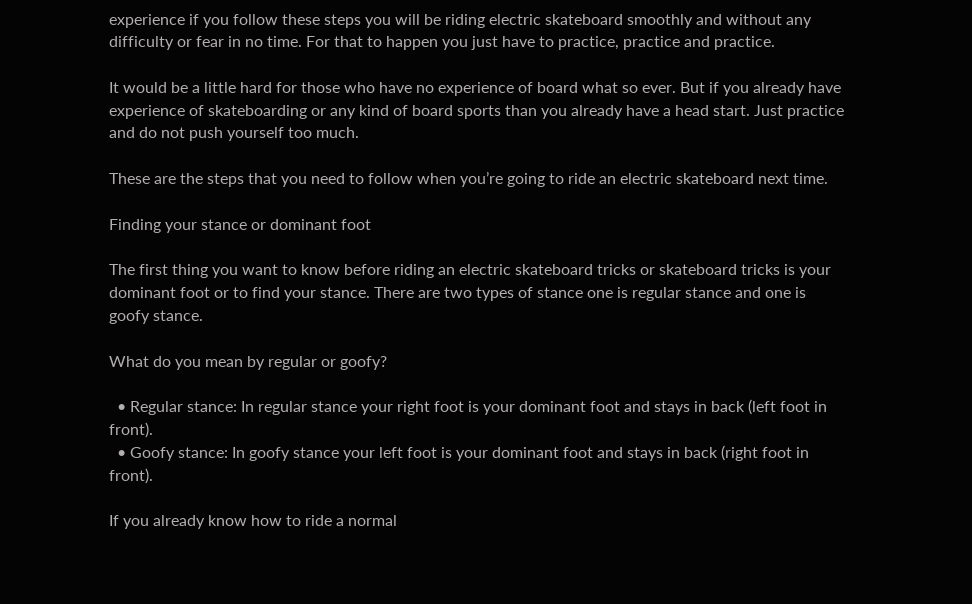experience if you follow these steps you will be riding electric skateboard smoothly and without any difficulty or fear in no time. For that to happen you just have to practice, practice and practice.

It would be a little hard for those who have no experience of board what so ever. But if you already have experience of skateboarding or any kind of board sports than you already have a head start. Just practice and do not push yourself too much.

These are the steps that you need to follow when you’re going to ride an electric skateboard next time.

Finding your stance or dominant foot

The first thing you want to know before riding an electric skateboard tricks or skateboard tricks is your dominant foot or to find your stance. There are two types of stance one is regular stance and one is goofy stance.

What do you mean by regular or goofy?

  • Regular stance: In regular stance your right foot is your dominant foot and stays in back (left foot in front).
  • Goofy stance: In goofy stance your left foot is your dominant foot and stays in back (right foot in front).

If you already know how to ride a normal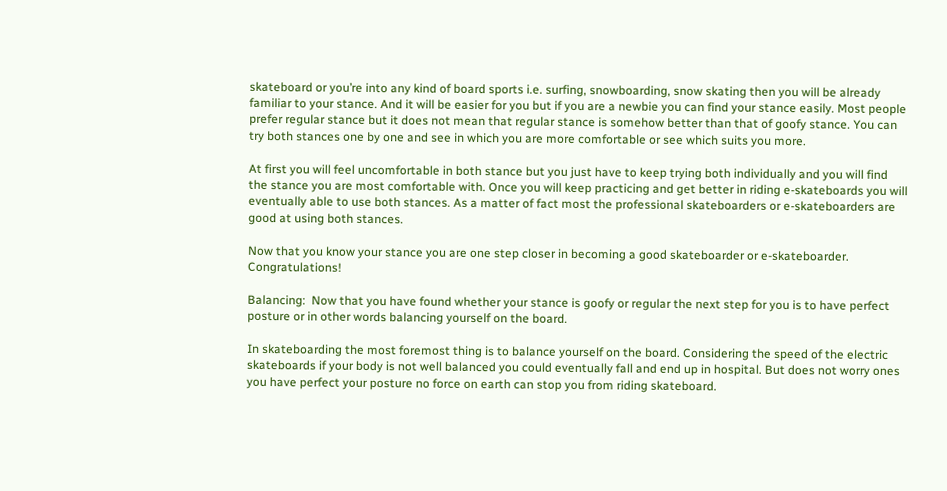skateboard or you’re into any kind of board sports i.e. surfing, snowboarding, snow skating then you will be already familiar to your stance. And it will be easier for you but if you are a newbie you can find your stance easily. Most people prefer regular stance but it does not mean that regular stance is somehow better than that of goofy stance. You can try both stances one by one and see in which you are more comfortable or see which suits you more.

At first you will feel uncomfortable in both stance but you just have to keep trying both individually and you will find the stance you are most comfortable with. Once you will keep practicing and get better in riding e-skateboards you will eventually able to use both stances. As a matter of fact most the professional skateboarders or e-skateboarders are good at using both stances.

Now that you know your stance you are one step closer in becoming a good skateboarder or e-skateboarder. Congratulations!

Balancing:  Now that you have found whether your stance is goofy or regular the next step for you is to have perfect posture or in other words balancing yourself on the board.

In skateboarding the most foremost thing is to balance yourself on the board. Considering the speed of the electric skateboards if your body is not well balanced you could eventually fall and end up in hospital. But does not worry ones you have perfect your posture no force on earth can stop you from riding skateboard.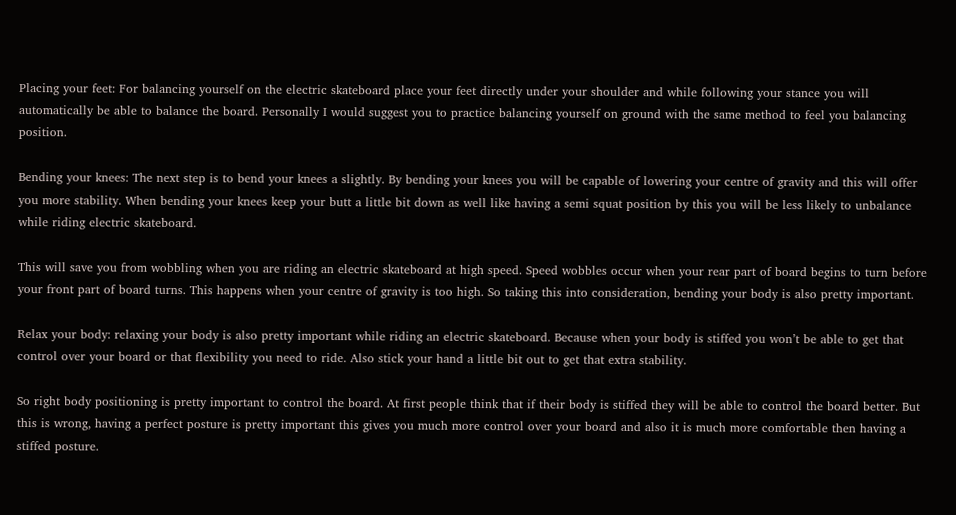Placing your feet: For balancing yourself on the electric skateboard place your feet directly under your shoulder and while following your stance you will automatically be able to balance the board. Personally I would suggest you to practice balancing yourself on ground with the same method to feel you balancing position.

Bending your knees: The next step is to bend your knees a slightly. By bending your knees you will be capable of lowering your centre of gravity and this will offer you more stability. When bending your knees keep your butt a little bit down as well like having a semi squat position by this you will be less likely to unbalance while riding electric skateboard.

This will save you from wobbling when you are riding an electric skateboard at high speed. Speed wobbles occur when your rear part of board begins to turn before your front part of board turns. This happens when your centre of gravity is too high. So taking this into consideration, bending your body is also pretty important.

Relax your body: relaxing your body is also pretty important while riding an electric skateboard. Because when your body is stiffed you won’t be able to get that control over your board or that flexibility you need to ride. Also stick your hand a little bit out to get that extra stability.

So right body positioning is pretty important to control the board. At first people think that if their body is stiffed they will be able to control the board better. But this is wrong, having a perfect posture is pretty important this gives you much more control over your board and also it is much more comfortable then having a stiffed posture.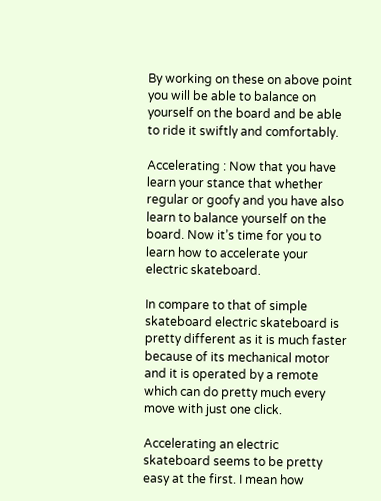By working on these on above point you will be able to balance on yourself on the board and be able to ride it swiftly and comfortably.

Accelerating : Now that you have learn your stance that whether regular or goofy and you have also learn to balance yourself on the board. Now it’s time for you to learn how to accelerate your electric skateboard.

In compare to that of simple skateboard electric skateboard is pretty different as it is much faster because of its mechanical motor and it is operated by a remote which can do pretty much every move with just one click.

Accelerating an electric skateboard seems to be pretty easy at the first. I mean how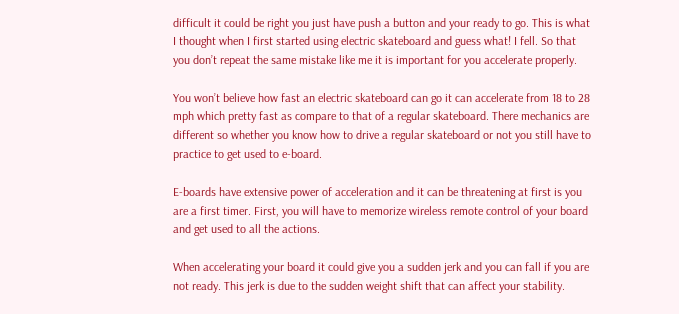difficult it could be right you just have push a button and your ready to go. This is what I thought when I first started using electric skateboard and guess what! I fell. So that you don’t repeat the same mistake like me it is important for you accelerate properly.

You won’t believe how fast an electric skateboard can go it can accelerate from 18 to 28 mph which pretty fast as compare to that of a regular skateboard. There mechanics are different so whether you know how to drive a regular skateboard or not you still have to practice to get used to e-board.

E-boards have extensive power of acceleration and it can be threatening at first is you are a first timer. First, you will have to memorize wireless remote control of your board and get used to all the actions.

When accelerating your board it could give you a sudden jerk and you can fall if you are not ready. This jerk is due to the sudden weight shift that can affect your stability.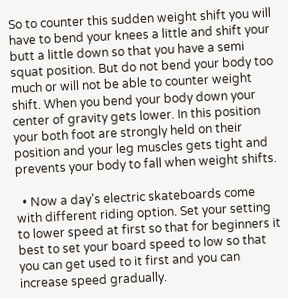So to counter this sudden weight shift you will have to bend your knees a little and shift your butt a little down so that you have a semi squat position. But do not bend your body too much or will not be able to counter weight shift. When you bend your body down your center of gravity gets lower. In this position your both foot are strongly held on their position and your leg muscles gets tight and prevents your body to fall when weight shifts.

  • Now a day’s electric skateboards come with different riding option. Set your setting to lower speed at first so that for beginners it best to set your board speed to low so that you can get used to it first and you can increase speed gradually.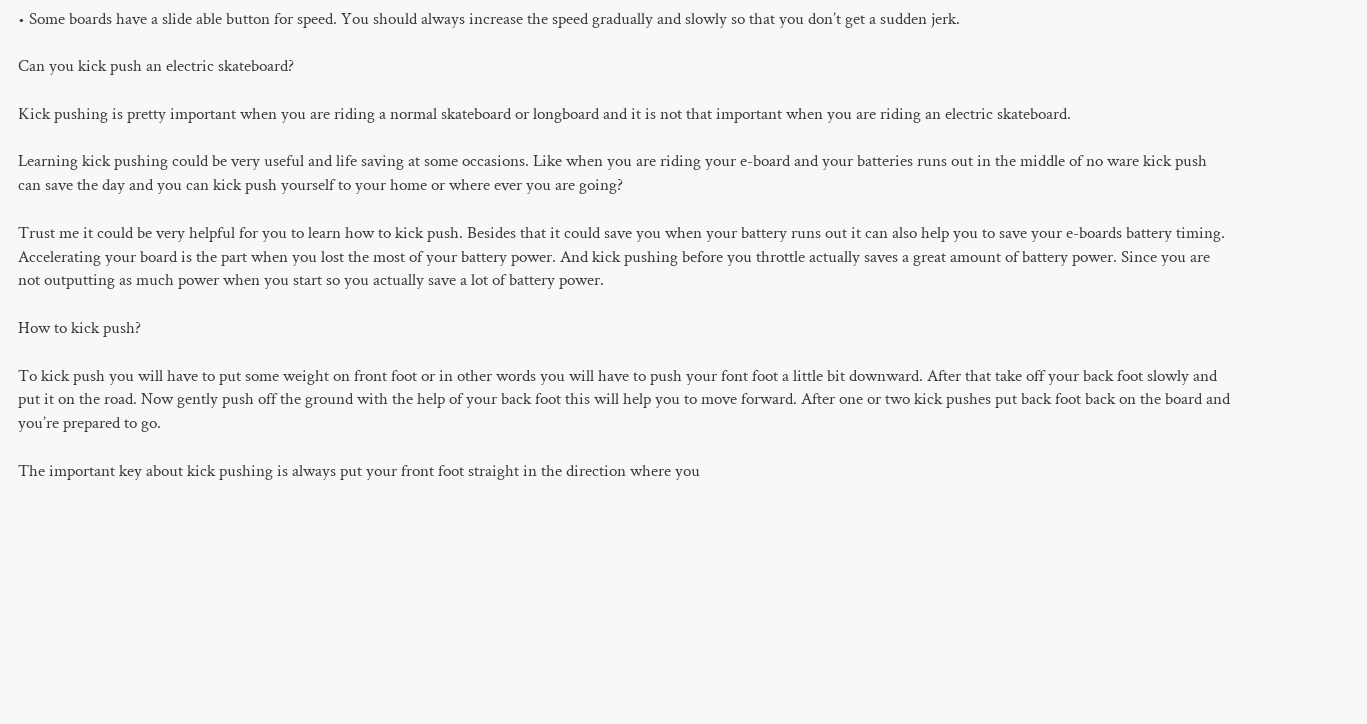• Some boards have a slide able button for speed. You should always increase the speed gradually and slowly so that you don’t get a sudden jerk.

Can you kick push an electric skateboard?

Kick pushing is pretty important when you are riding a normal skateboard or longboard and it is not that important when you are riding an electric skateboard.

Learning kick pushing could be very useful and life saving at some occasions. Like when you are riding your e-board and your batteries runs out in the middle of no ware kick push can save the day and you can kick push yourself to your home or where ever you are going?

Trust me it could be very helpful for you to learn how to kick push. Besides that it could save you when your battery runs out it can also help you to save your e-boards battery timing. Accelerating your board is the part when you lost the most of your battery power. And kick pushing before you throttle actually saves a great amount of battery power. Since you are not outputting as much power when you start so you actually save a lot of battery power.

How to kick push?

To kick push you will have to put some weight on front foot or in other words you will have to push your font foot a little bit downward. After that take off your back foot slowly and put it on the road. Now gently push off the ground with the help of your back foot this will help you to move forward. After one or two kick pushes put back foot back on the board and you’re prepared to go.

The important key about kick pushing is always put your front foot straight in the direction where you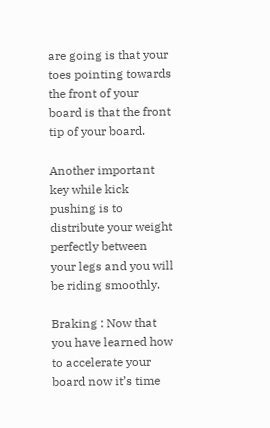are going is that your toes pointing towards the front of your board is that the front tip of your board.

Another important key while kick pushing is to distribute your weight perfectly between your legs and you will be riding smoothly.

Braking : Now that you have learned how to accelerate your board now it’s time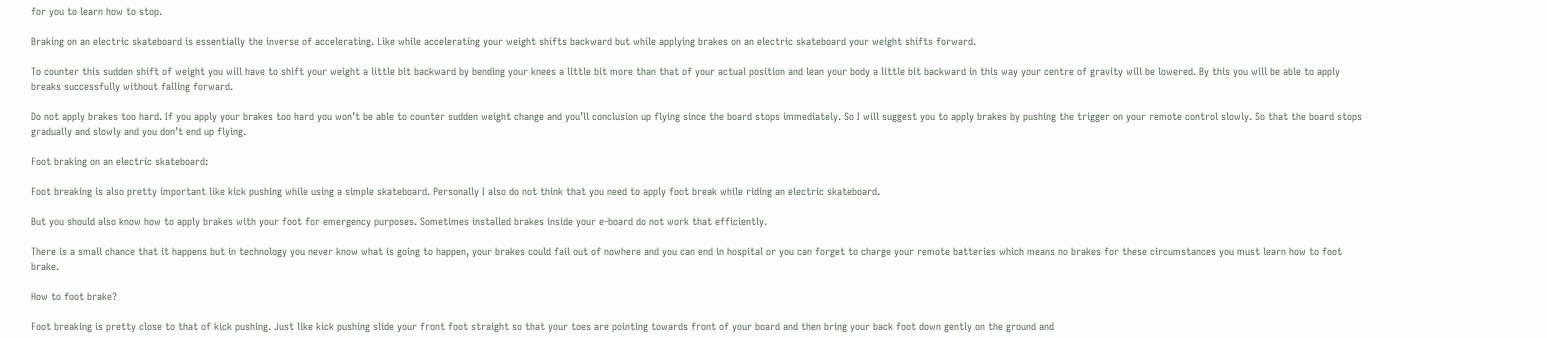for you to learn how to stop.

Braking on an electric skateboard is essentially the inverse of accelerating. Like while accelerating your weight shifts backward but while applying brakes on an electric skateboard your weight shifts forward.

To counter this sudden shift of weight you will have to shift your weight a little bit backward by bending your knees a little bit more than that of your actual position and lean your body a little bit backward in this way your centre of gravity will be lowered. By this you will be able to apply breaks successfully without falling forward.

Do not apply brakes too hard. If you apply your brakes too hard you won’t be able to counter sudden weight change and you’ll conclusion up flying since the board stops immediately. So I will suggest you to apply brakes by pushing the trigger on your remote control slowly. So that the board stops gradually and slowly and you don’t end up flying.

Foot braking on an electric skateboard:

Foot breaking is also pretty important like kick pushing while using a simple skateboard. Personally I also do not think that you need to apply foot break while riding an electric skateboard.

But you should also know how to apply brakes with your foot for emergency purposes. Sometimes installed brakes inside your e-board do not work that efficiently.

There is a small chance that it happens but in technology you never know what is going to happen, your brakes could fail out of nowhere and you can end in hospital or you can forget to charge your remote batteries which means no brakes for these circumstances you must learn how to foot brake.

How to foot brake?

Foot breaking is pretty close to that of kick pushing. Just like kick pushing slide your front foot straight so that your toes are pointing towards front of your board and then bring your back foot down gently on the ground and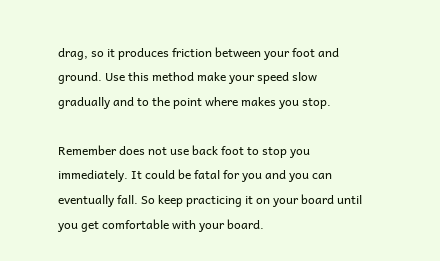drag, so it produces friction between your foot and ground. Use this method make your speed slow gradually and to the point where makes you stop.

Remember does not use back foot to stop you immediately. It could be fatal for you and you can eventually fall. So keep practicing it on your board until you get comfortable with your board.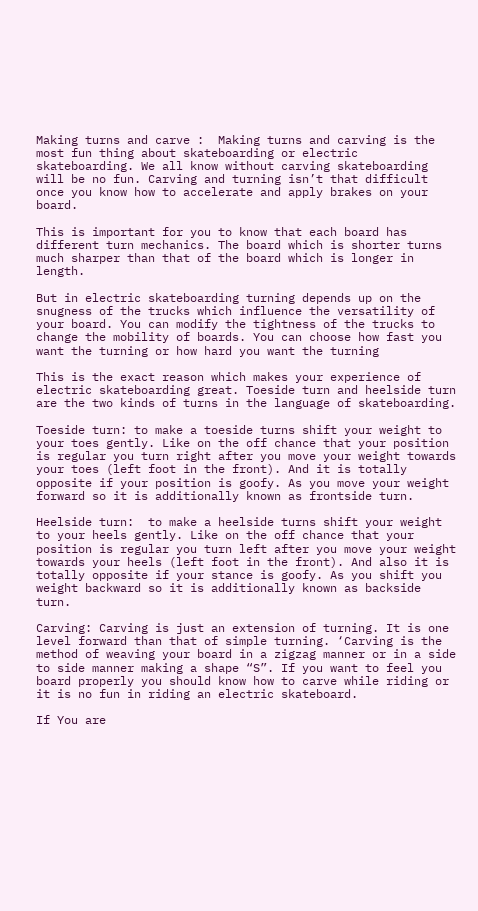Making turns and carve :  Making turns and carving is the most fun thing about skateboarding or electric skateboarding. We all know without carving skateboarding will be no fun. Carving and turning isn’t that difficult once you know how to accelerate and apply brakes on your board.

This is important for you to know that each board has different turn mechanics. The board which is shorter turns much sharper than that of the board which is longer in length.

But in electric skateboarding turning depends up on the snugness of the trucks which influence the versatility of your board. You can modify the tightness of the trucks to change the mobility of boards. You can choose how fast you want the turning or how hard you want the turning

This is the exact reason which makes your experience of electric skateboarding great. Toeside turn and heelside turn are the two kinds of turns in the language of skateboarding.

Toeside turn: to make a toeside turns shift your weight to your toes gently. Like on the off chance that your position is regular you turn right after you move your weight towards your toes (left foot in the front). And it is totally opposite if your position is goofy. As you move your weight forward so it is additionally known as frontside turn.

Heelside turn:  to make a heelside turns shift your weight to your heels gently. Like on the off chance that your position is regular you turn left after you move your weight towards your heels (left foot in the front). And also it is totally opposite if your stance is goofy. As you shift you weight backward so it is additionally known as backside turn.

Carving: Carving is just an extension of turning. It is one level forward than that of simple turning. ‘Carving is the method of weaving your board in a zigzag manner or in a side to side manner making a shape “S”. If you want to feel you board properly you should know how to carve while riding or it is no fun in riding an electric skateboard.

If You are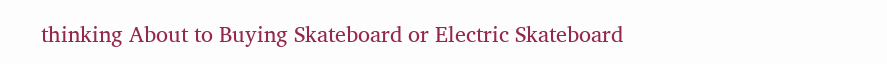thinking About to Buying Skateboard or Electric Skateboard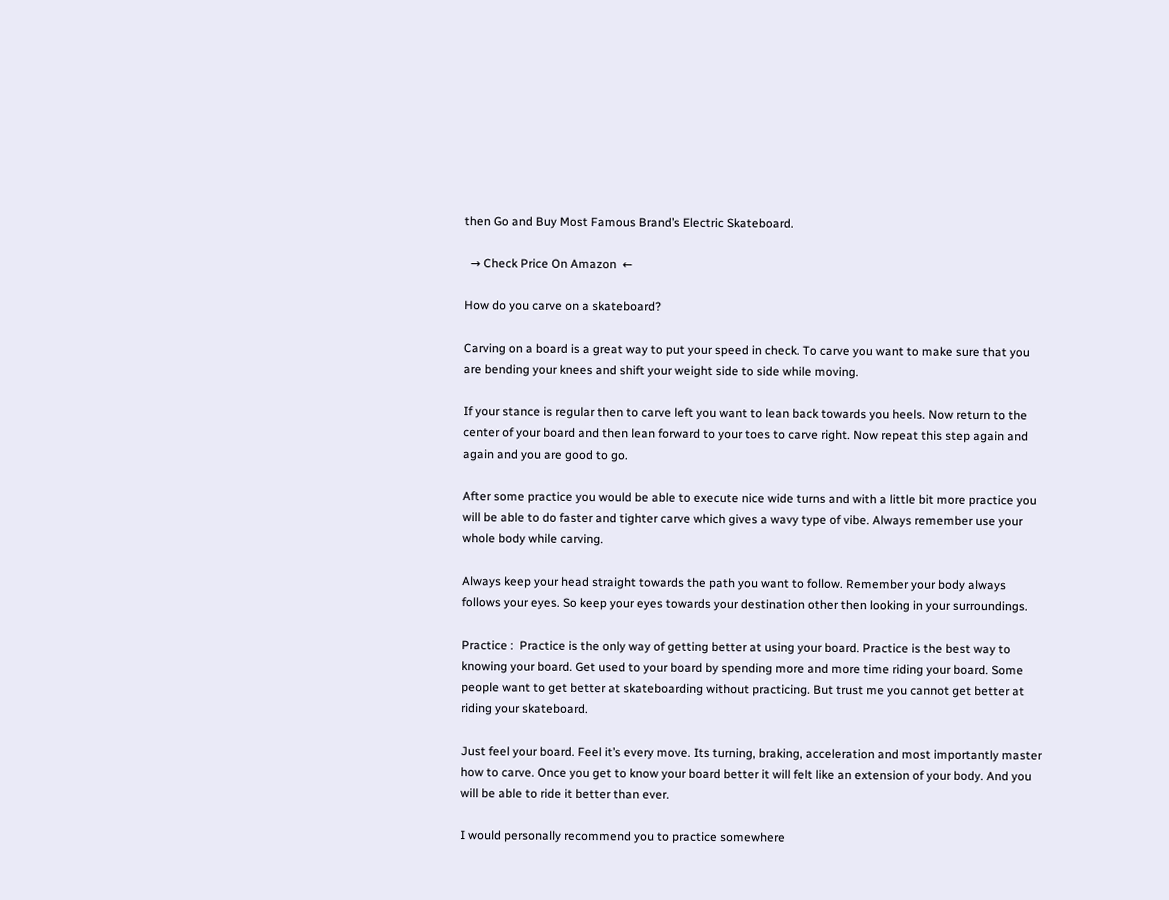then Go and Buy Most Famous Brand’s Electric Skateboard.

  → Check Price On Amazon  ←

How do you carve on a skateboard?

Carving on a board is a great way to put your speed in check. To carve you want to make sure that you are bending your knees and shift your weight side to side while moving.

If your stance is regular then to carve left you want to lean back towards you heels. Now return to the center of your board and then lean forward to your toes to carve right. Now repeat this step again and again and you are good to go.

After some practice you would be able to execute nice wide turns and with a little bit more practice you will be able to do faster and tighter carve which gives a wavy type of vibe. Always remember use your whole body while carving.

Always keep your head straight towards the path you want to follow. Remember your body always follows your eyes. So keep your eyes towards your destination other then looking in your surroundings.

Practice :  Practice is the only way of getting better at using your board. Practice is the best way to knowing your board. Get used to your board by spending more and more time riding your board. Some people want to get better at skateboarding without practicing. But trust me you cannot get better at riding your skateboard.

Just feel your board. Feel it’s every move. Its turning, braking, acceleration and most importantly master how to carve. Once you get to know your board better it will felt like an extension of your body. And you will be able to ride it better than ever.

I would personally recommend you to practice somewhere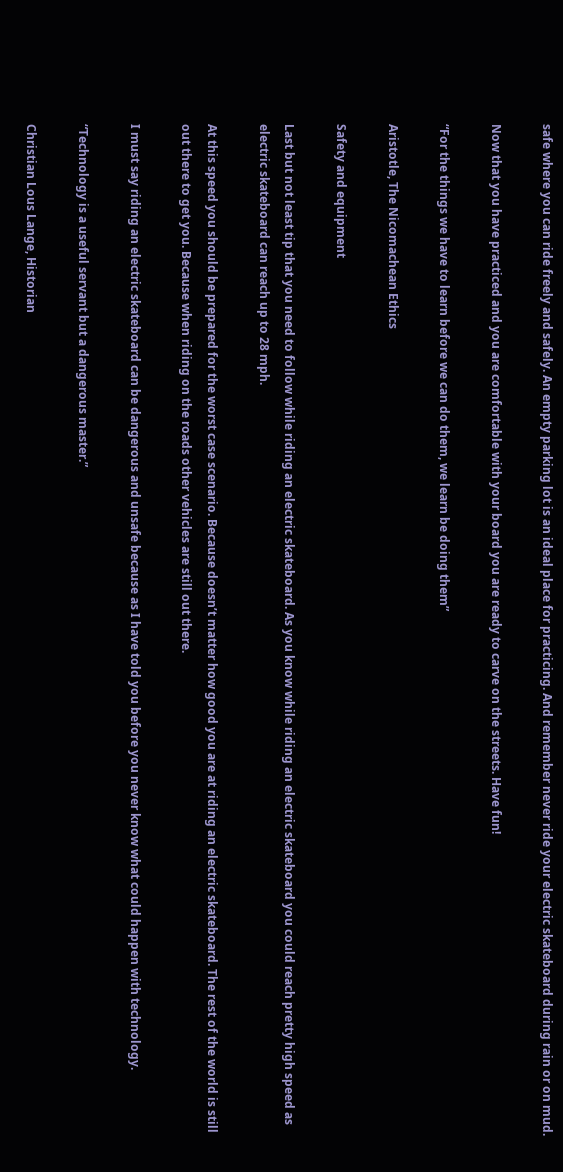safe where you can ride freely and safely. An empty parking lot is an ideal place for practicing. And remember never ride your electric skateboard during rain or on mud.

Now that you have practiced and you are comfortable with your board you are ready to carve on the streets. Have fun!

“For the things we have to learn before we can do them, we learn be doing them”

Aristotle, The Nicomachean Ethics

Safety and equipment

Last but not least tip that you need to follow while riding an electric skateboard. As you know while riding an electric skateboard you could reach pretty high speed as electric skateboard can reach up to 28 mph.

At this speed you should be prepared for the worst case scenario. Because doesn’t matter how good you are at riding an electric skateboard. The rest of the world is still out there to get you. Because when riding on the roads other vehicles are still out there.

I must say riding an electric skateboard can be dangerous and unsafe because as I have told you before you never know what could happen with technology.

“Technology is a useful servant but a dangerous master.”

Christian Lous Lange, Historian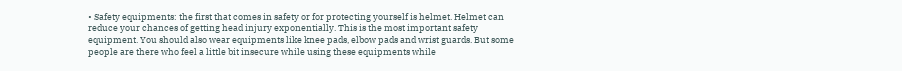• Safety equipments: the first that comes in safety or for protecting yourself is helmet. Helmet can reduce your chances of getting head injury exponentially. This is the most important safety equipment. You should also wear equipments like knee pads, elbow pads and wrist guards. But some people are there who feel a little bit insecure while using these equipments while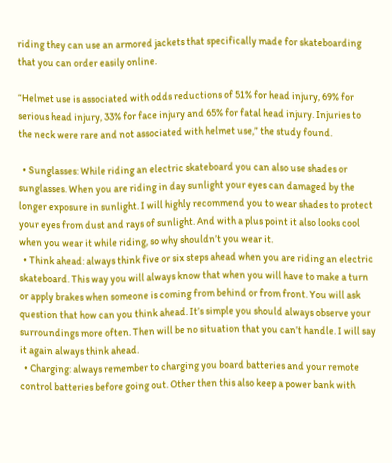riding they can use an armored jackets that specifically made for skateboarding that you can order easily online.

“Helmet use is associated with odds reductions of 51% for head injury, 69% for serious head injury, 33% for face injury and 65% for fatal head injury. Injuries to the neck were rare and not associated with helmet use,” the study found.

  • Sunglasses: While riding an electric skateboard you can also use shades or sunglasses. When you are riding in day sunlight your eyes can damaged by the longer exposure in sunlight. I will highly recommend you to wear shades to protect your eyes from dust and rays of sunlight. And with a plus point it also looks cool when you wear it while riding, so why shouldn’t you wear it.
  • Think ahead: always think five or six steps ahead when you are riding an electric skateboard. This way you will always know that when you will have to make a turn or apply brakes when someone is coming from behind or from front. You will ask question that how can you think ahead. It’s simple you should always observe your surroundings more often. Then will be no situation that you can’t handle. I will say it again always think ahead.
  • Charging: always remember to charging you board batteries and your remote control batteries before going out. Other then this also keep a power bank with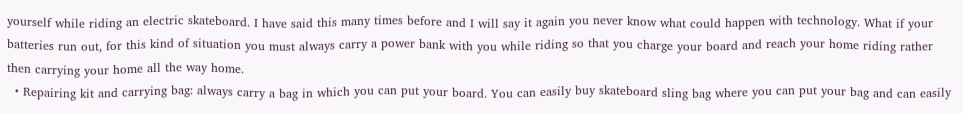yourself while riding an electric skateboard. I have said this many times before and I will say it again you never know what could happen with technology. What if your batteries run out, for this kind of situation you must always carry a power bank with you while riding so that you charge your board and reach your home riding rather then carrying your home all the way home.
  • Repairing kit and carrying bag: always carry a bag in which you can put your board. You can easily buy skateboard sling bag where you can put your bag and can easily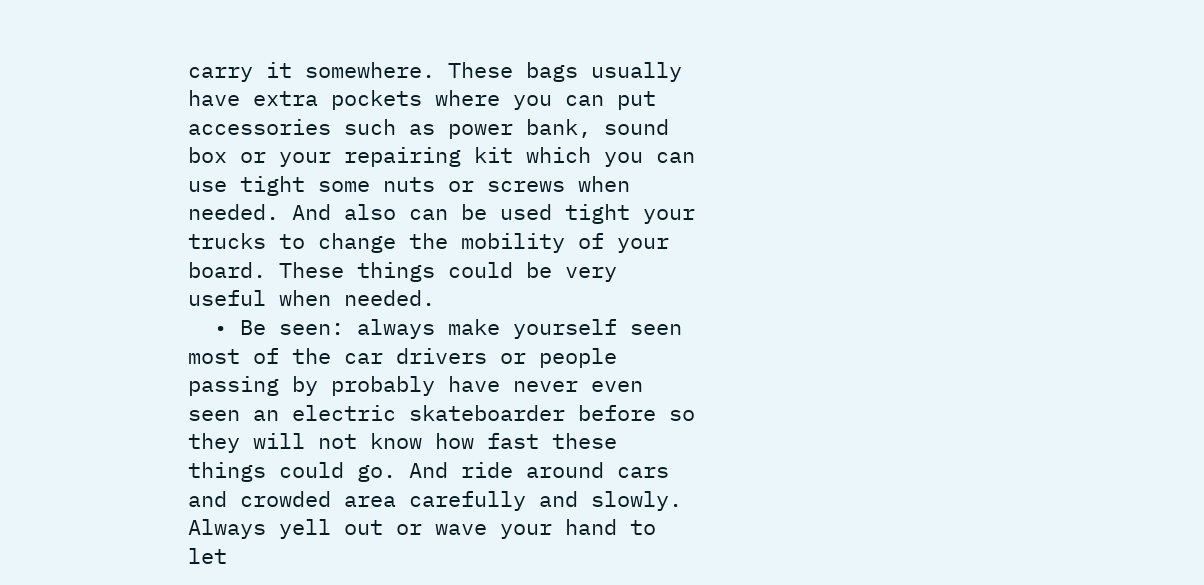carry it somewhere. These bags usually have extra pockets where you can put accessories such as power bank, sound box or your repairing kit which you can use tight some nuts or screws when needed. And also can be used tight your trucks to change the mobility of your board. These things could be very useful when needed.
  • Be seen: always make yourself seen most of the car drivers or people passing by probably have never even seen an electric skateboarder before so they will not know how fast these things could go. And ride around cars and crowded area carefully and slowly. Always yell out or wave your hand to let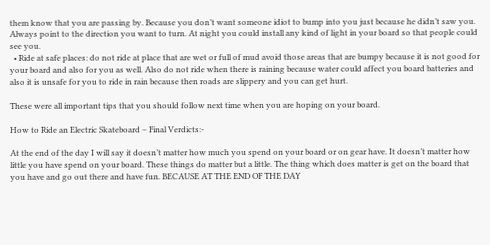them know that you are passing by. Because you don’t want someone idiot to bump into you just because he didn’t saw you. Always point to the direction you want to turn. At night you could install any kind of light in your board so that people could see you.
  • Ride at safe places: do not ride at place that are wet or full of mud avoid those areas that are bumpy because it is not good for your board and also for you as well. Also do not ride when there is raining because water could affect you board batteries and also it is unsafe for you to ride in rain because then roads are slippery and you can get hurt.

These were all important tips that you should follow next time when you are hoping on your board.

How to Ride an Electric Skateboard – Final Verdicts:-

At the end of the day I will say it doesn’t matter how much you spend on your board or on gear have. It doesn’t matter how little you have spend on your board. These things do matter but a little. The thing which does matter is get on the board that you have and go out there and have fun. BECAUSE AT THE END OF THE DAY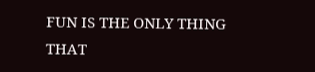FUN IS THE ONLY THING THAT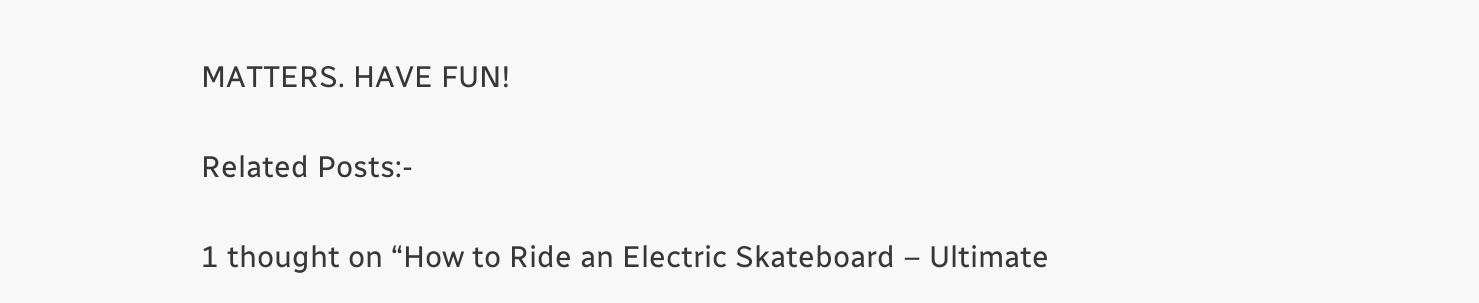MATTERS. HAVE FUN!

Related Posts:-

1 thought on “How to Ride an Electric Skateboard – Ultimate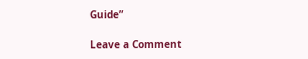Guide”

Leave a Comment